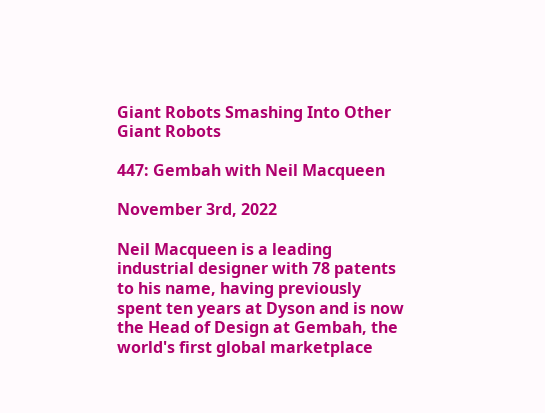Giant Robots Smashing Into Other Giant Robots

447: Gembah with Neil Macqueen

November 3rd, 2022

Neil Macqueen is a leading industrial designer with 78 patents to his name, having previously spent ten years at Dyson and is now the Head of Design at Gembah, the world's first global marketplace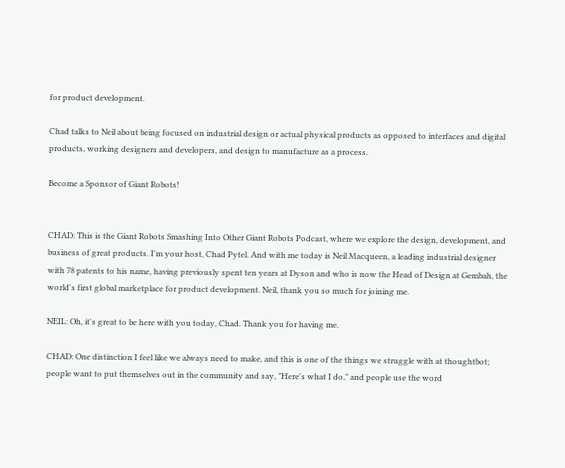for product development.

Chad talks to Neil about being focused on industrial design or actual physical products as opposed to interfaces and digital products, working designers and developers, and design to manufacture as a process.

Become a Sponsor of Giant Robots!


CHAD: This is the Giant Robots Smashing Into Other Giant Robots Podcast, where we explore the design, development, and business of great products. I'm your host, Chad Pytel. And with me today is Neil Macqueen, a leading industrial designer with 78 patents to his name, having previously spent ten years at Dyson and who is now the Head of Design at Gembah, the world's first global marketplace for product development. Neil, thank you so much for joining me.

NEIL: Oh, it's great to be here with you today, Chad. Thank you for having me.

CHAD: One distinction I feel like we always need to make, and this is one of the things we struggle with at thoughtbot; people want to put themselves out in the community and say, "Here's what I do," and people use the word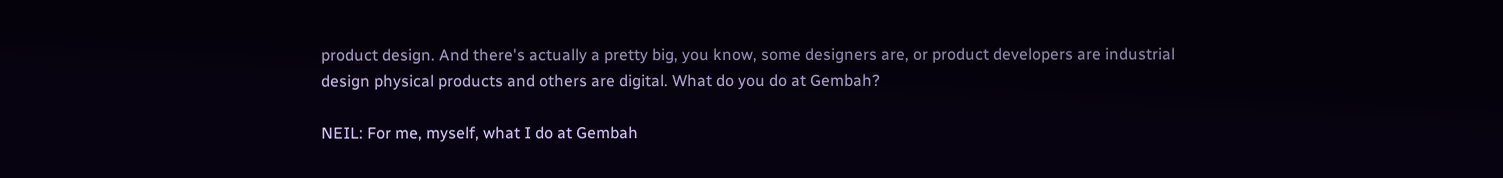product design. And there's actually a pretty big, you know, some designers are, or product developers are industrial design physical products and others are digital. What do you do at Gembah?

NEIL: For me, myself, what I do at Gembah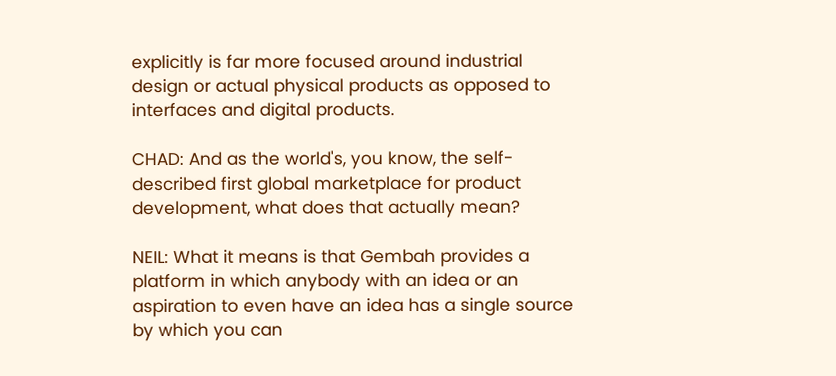explicitly is far more focused around industrial design or actual physical products as opposed to interfaces and digital products.

CHAD: And as the world's, you know, the self-described first global marketplace for product development, what does that actually mean?

NEIL: What it means is that Gembah provides a platform in which anybody with an idea or an aspiration to even have an idea has a single source by which you can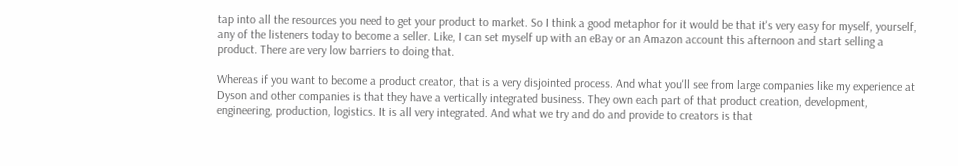tap into all the resources you need to get your product to market. So I think a good metaphor for it would be that it's very easy for myself, yourself, any of the listeners today to become a seller. Like, I can set myself up with an eBay or an Amazon account this afternoon and start selling a product. There are very low barriers to doing that.

Whereas if you want to become a product creator, that is a very disjointed process. And what you'll see from large companies like my experience at Dyson and other companies is that they have a vertically integrated business. They own each part of that product creation, development, engineering, production, logistics. It is all very integrated. And what we try and do and provide to creators is that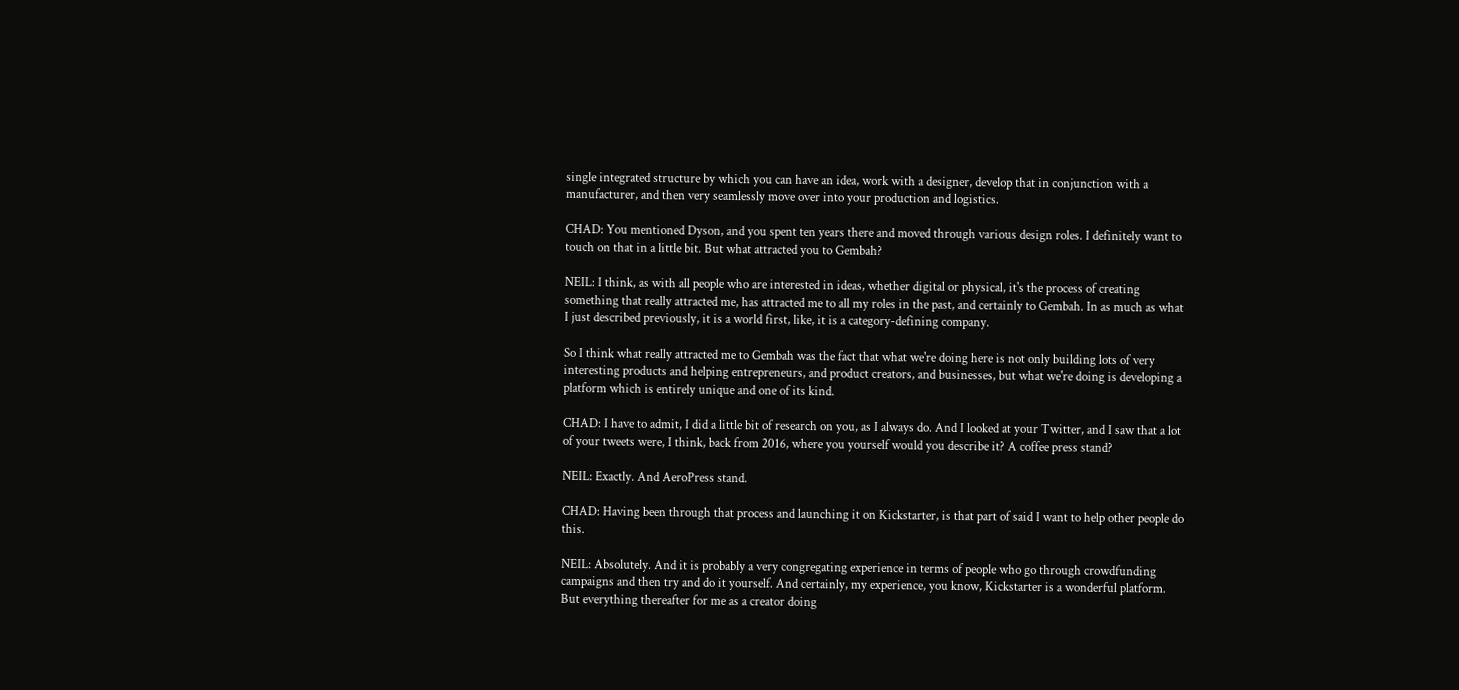single integrated structure by which you can have an idea, work with a designer, develop that in conjunction with a manufacturer, and then very seamlessly move over into your production and logistics.

CHAD: You mentioned Dyson, and you spent ten years there and moved through various design roles. I definitely want to touch on that in a little bit. But what attracted you to Gembah?

NEIL: I think, as with all people who are interested in ideas, whether digital or physical, it's the process of creating something that really attracted me, has attracted me to all my roles in the past, and certainly to Gembah. In as much as what I just described previously, it is a world first, like, it is a category-defining company.

So I think what really attracted me to Gembah was the fact that what we're doing here is not only building lots of very interesting products and helping entrepreneurs, and product creators, and businesses, but what we're doing is developing a platform which is entirely unique and one of its kind.

CHAD: I have to admit, I did a little bit of research on you, as I always do. And I looked at your Twitter, and I saw that a lot of your tweets were, I think, back from 2016, where you yourself would you describe it? A coffee press stand?

NEIL: Exactly. And AeroPress stand.

CHAD: Having been through that process and launching it on Kickstarter, is that part of said I want to help other people do this.

NEIL: Absolutely. And it is probably a very congregating experience in terms of people who go through crowdfunding campaigns and then try and do it yourself. And certainly, my experience, you know, Kickstarter is a wonderful platform. But everything thereafter for me as a creator doing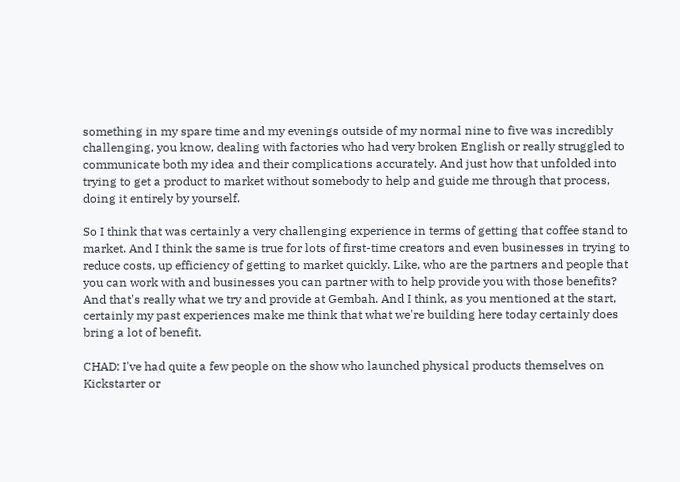something in my spare time and my evenings outside of my normal nine to five was incredibly challenging, you know, dealing with factories who had very broken English or really struggled to communicate both my idea and their complications accurately. And just how that unfolded into trying to get a product to market without somebody to help and guide me through that process, doing it entirely by yourself.

So I think that was certainly a very challenging experience in terms of getting that coffee stand to market. And I think the same is true for lots of first-time creators and even businesses in trying to reduce costs, up efficiency of getting to market quickly. Like, who are the partners and people that you can work with and businesses you can partner with to help provide you with those benefits? And that's really what we try and provide at Gembah. And I think, as you mentioned at the start, certainly my past experiences make me think that what we're building here today certainly does bring a lot of benefit.

CHAD: I've had quite a few people on the show who launched physical products themselves on Kickstarter or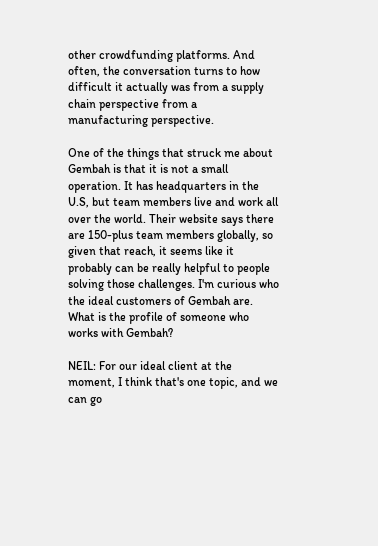other crowdfunding platforms. And often, the conversation turns to how difficult it actually was from a supply chain perspective from a manufacturing perspective.

One of the things that struck me about Gembah is that it is not a small operation. It has headquarters in the U.S, but team members live and work all over the world. Their website says there are 150-plus team members globally, so given that reach, it seems like it probably can be really helpful to people solving those challenges. I'm curious who the ideal customers of Gembah are. What is the profile of someone who works with Gembah?

NEIL: For our ideal client at the moment, I think that's one topic, and we can go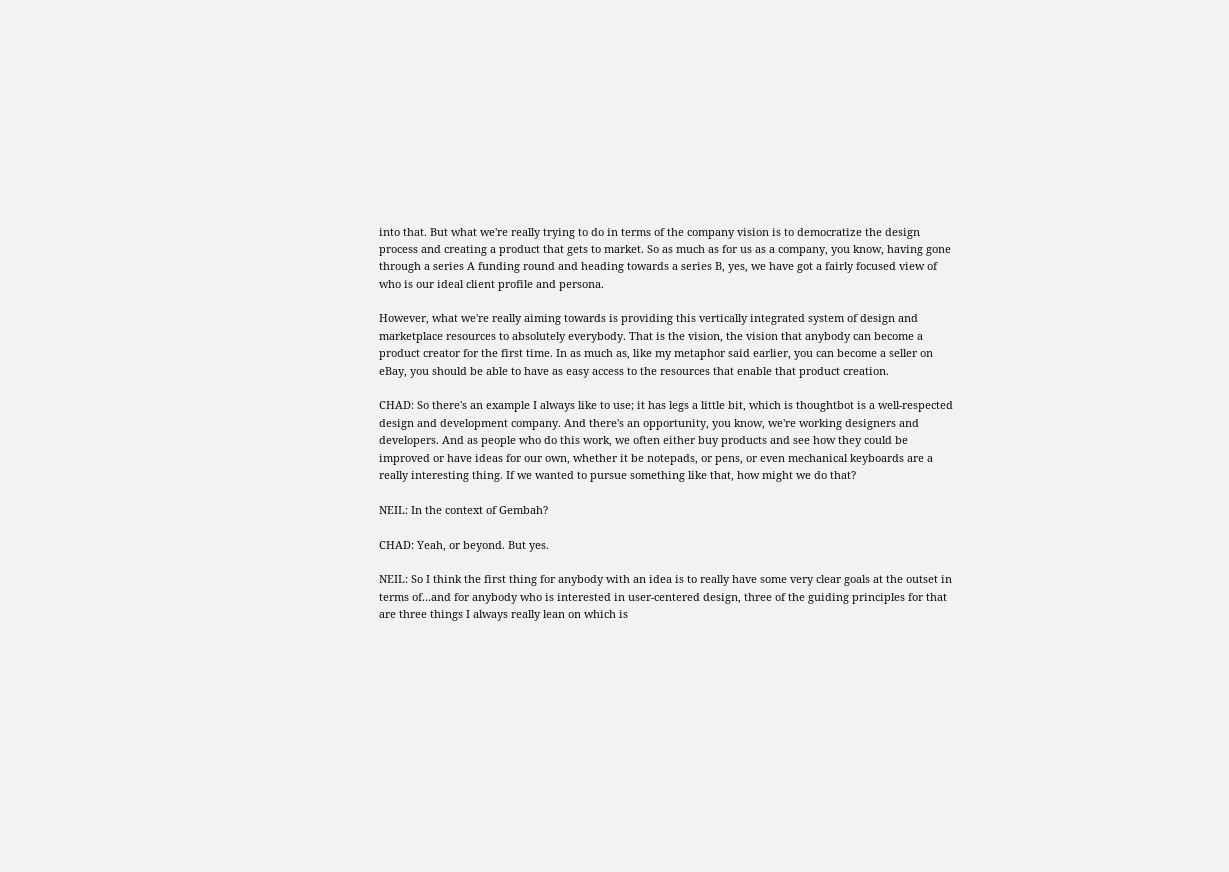into that. But what we're really trying to do in terms of the company vision is to democratize the design process and creating a product that gets to market. So as much as for us as a company, you know, having gone through a series A funding round and heading towards a series B, yes, we have got a fairly focused view of who is our ideal client profile and persona.

However, what we're really aiming towards is providing this vertically integrated system of design and marketplace resources to absolutely everybody. That is the vision, the vision that anybody can become a product creator for the first time. In as much as, like my metaphor said earlier, you can become a seller on eBay, you should be able to have as easy access to the resources that enable that product creation.

CHAD: So there's an example I always like to use; it has legs a little bit, which is thoughtbot is a well-respected design and development company. And there's an opportunity, you know, we're working designers and developers. And as people who do this work, we often either buy products and see how they could be improved or have ideas for our own, whether it be notepads, or pens, or even mechanical keyboards are a really interesting thing. If we wanted to pursue something like that, how might we do that?

NEIL: In the context of Gembah?

CHAD: Yeah, or beyond. But yes.

NEIL: So I think the first thing for anybody with an idea is to really have some very clear goals at the outset in terms of...and for anybody who is interested in user-centered design, three of the guiding principles for that are three things I always really lean on which is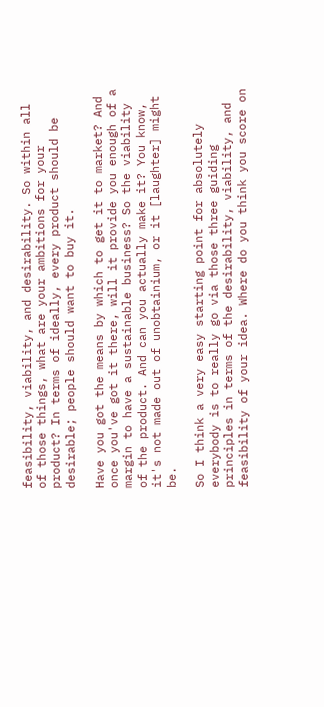feasibility, viability, and desirability. So within all of those things, what are your ambitions for your product? In terms of ideally, every product should be desirable; people should want to buy it.

Have you got the means by which to get it to market? And once you've got it there, will it provide you enough of a margin to have a sustainable business? So the viability of the product. And can you actually make it? You know, it's not made out of unobtainium, or it [laughter] might be.

So I think a very easy starting point for absolutely everybody is to really go via those three guiding principles in terms of the desirability, viability, and feasibility of your idea. Where do you think you score on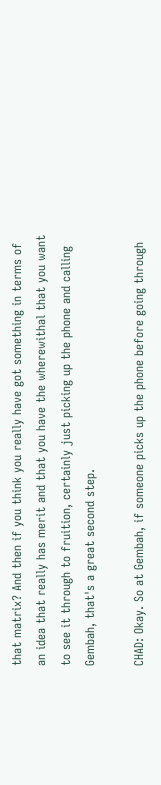that matrix? And then if you think you really have got something in terms of an idea that really has merit and that you have the wherewithal that you want to see it through to fruition, certainly just picking up the phone and calling Gembah, that's a great second step.

CHAD: Okay. So at Gembah, if someone picks up the phone before going through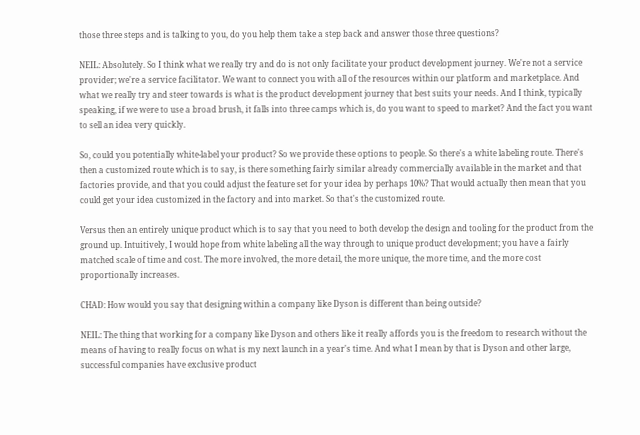those three steps and is talking to you, do you help them take a step back and answer those three questions?

NEIL: Absolutely. So I think what we really try and do is not only facilitate your product development journey. We're not a service provider; we're a service facilitator. We want to connect you with all of the resources within our platform and marketplace. And what we really try and steer towards is what is the product development journey that best suits your needs. And I think, typically speaking, if we were to use a broad brush, it falls into three camps which is, do you want to speed to market? And the fact you want to sell an idea very quickly.

So, could you potentially white-label your product? So we provide these options to people. So there's a white labeling route. There's then a customized route which is to say, is there something fairly similar already commercially available in the market and that factories provide, and that you could adjust the feature set for your idea by perhaps 10%? That would actually then mean that you could get your idea customized in the factory and into market. So that's the customized route.

Versus then an entirely unique product which is to say that you need to both develop the design and tooling for the product from the ground up. Intuitively, I would hope from white labeling all the way through to unique product development; you have a fairly matched scale of time and cost. The more involved, the more detail, the more unique, the more time, and the more cost proportionally increases.

CHAD: How would you say that designing within a company like Dyson is different than being outside?

NEIL: The thing that working for a company like Dyson and others like it really affords you is the freedom to research without the means of having to really focus on what is my next launch in a year's time. And what I mean by that is Dyson and other large, successful companies have exclusive product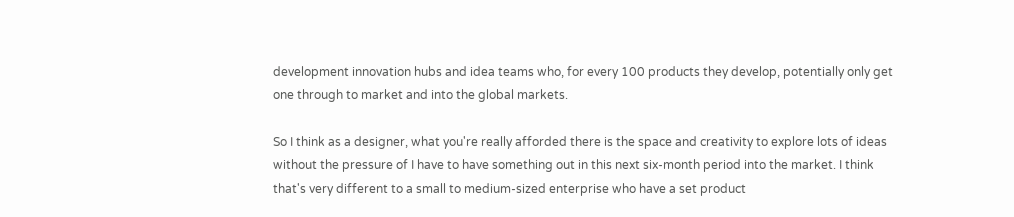development innovation hubs and idea teams who, for every 100 products they develop, potentially only get one through to market and into the global markets.

So I think as a designer, what you're really afforded there is the space and creativity to explore lots of ideas without the pressure of I have to have something out in this next six-month period into the market. I think that's very different to a small to medium-sized enterprise who have a set product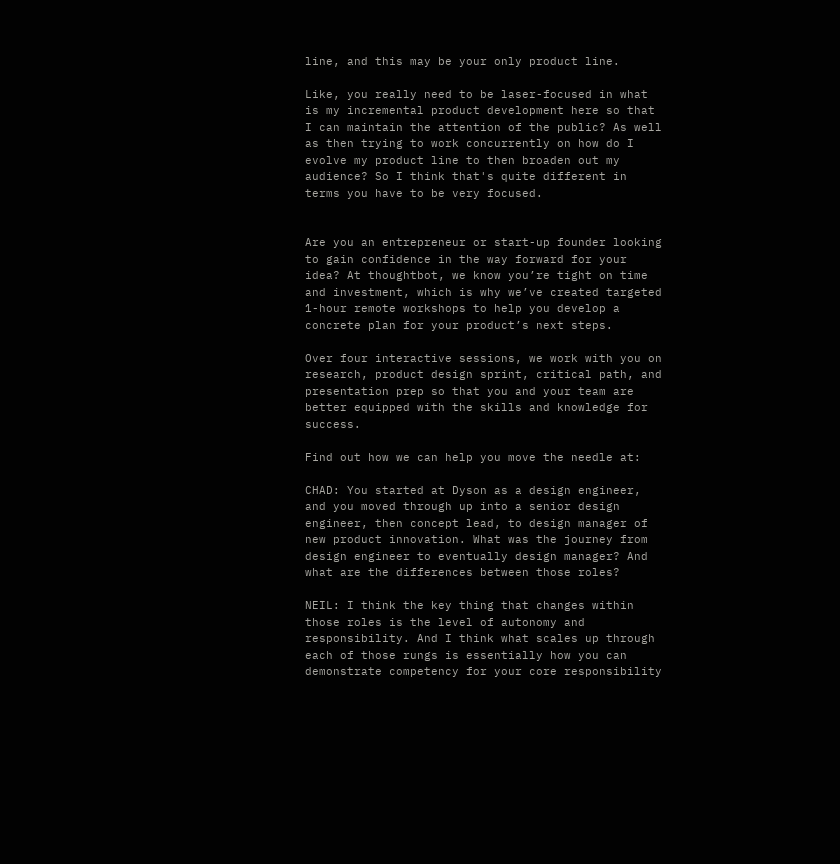line, and this may be your only product line.

Like, you really need to be laser-focused in what is my incremental product development here so that I can maintain the attention of the public? As well as then trying to work concurrently on how do I evolve my product line to then broaden out my audience? So I think that's quite different in terms you have to be very focused.


Are you an entrepreneur or start-up founder looking to gain confidence in the way forward for your idea? At thoughtbot, we know you’re tight on time and investment, which is why we’ve created targeted 1-hour remote workshops to help you develop a concrete plan for your product’s next steps.

Over four interactive sessions, we work with you on research, product design sprint, critical path, and presentation prep so that you and your team are better equipped with the skills and knowledge for success.

Find out how we can help you move the needle at:

CHAD: You started at Dyson as a design engineer, and you moved through up into a senior design engineer, then concept lead, to design manager of new product innovation. What was the journey from design engineer to eventually design manager? And what are the differences between those roles?

NEIL: I think the key thing that changes within those roles is the level of autonomy and responsibility. And I think what scales up through each of those rungs is essentially how you can demonstrate competency for your core responsibility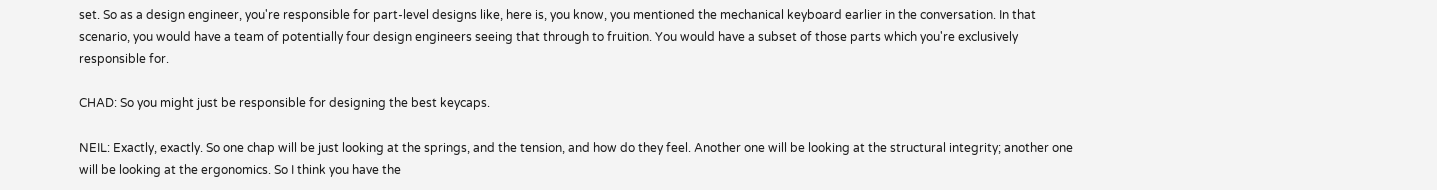set. So as a design engineer, you're responsible for part-level designs like, here is, you know, you mentioned the mechanical keyboard earlier in the conversation. In that scenario, you would have a team of potentially four design engineers seeing that through to fruition. You would have a subset of those parts which you're exclusively responsible for.

CHAD: So you might just be responsible for designing the best keycaps.

NEIL: Exactly, exactly. So one chap will be just looking at the springs, and the tension, and how do they feel. Another one will be looking at the structural integrity; another one will be looking at the ergonomics. So I think you have the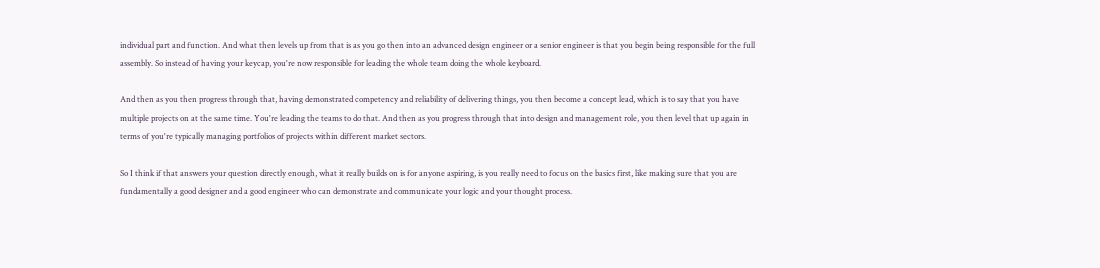individual part and function. And what then levels up from that is as you go then into an advanced design engineer or a senior engineer is that you begin being responsible for the full assembly. So instead of having your keycap, you're now responsible for leading the whole team doing the whole keyboard.

And then as you then progress through that, having demonstrated competency and reliability of delivering things, you then become a concept lead, which is to say that you have multiple projects on at the same time. You're leading the teams to do that. And then as you progress through that into design and management role, you then level that up again in terms of you're typically managing portfolios of projects within different market sectors.

So I think if that answers your question directly enough, what it really builds on is for anyone aspiring, is you really need to focus on the basics first, like making sure that you are fundamentally a good designer and a good engineer who can demonstrate and communicate your logic and your thought process.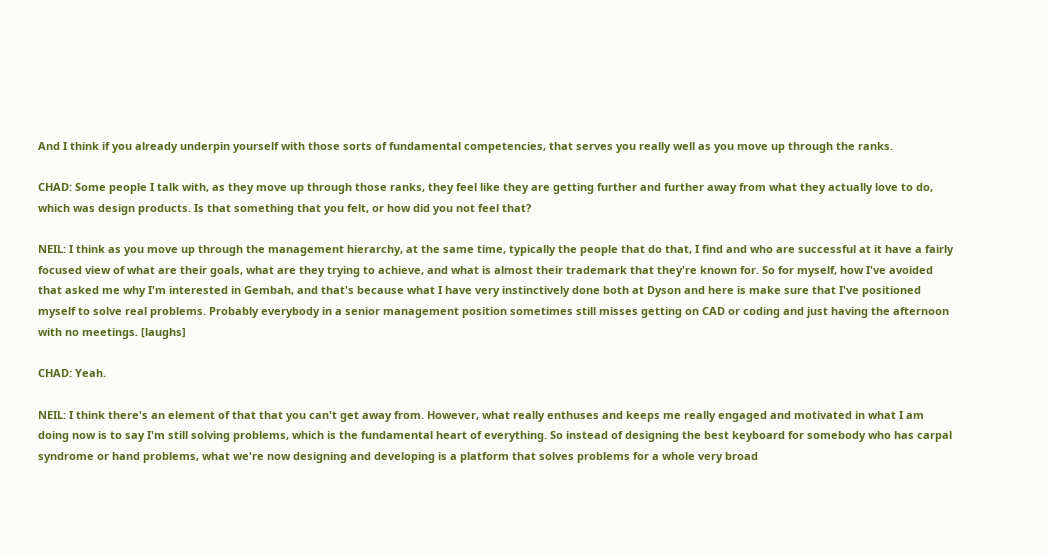And I think if you already underpin yourself with those sorts of fundamental competencies, that serves you really well as you move up through the ranks.

CHAD: Some people I talk with, as they move up through those ranks, they feel like they are getting further and further away from what they actually love to do, which was design products. Is that something that you felt, or how did you not feel that?

NEIL: I think as you move up through the management hierarchy, at the same time, typically the people that do that, I find and who are successful at it have a fairly focused view of what are their goals, what are they trying to achieve, and what is almost their trademark that they're known for. So for myself, how I've avoided that asked me why I'm interested in Gembah, and that's because what I have very instinctively done both at Dyson and here is make sure that I've positioned myself to solve real problems. Probably everybody in a senior management position sometimes still misses getting on CAD or coding and just having the afternoon with no meetings. [laughs]

CHAD: Yeah.

NEIL: I think there's an element of that that you can't get away from. However, what really enthuses and keeps me really engaged and motivated in what I am doing now is to say I'm still solving problems, which is the fundamental heart of everything. So instead of designing the best keyboard for somebody who has carpal syndrome or hand problems, what we're now designing and developing is a platform that solves problems for a whole very broad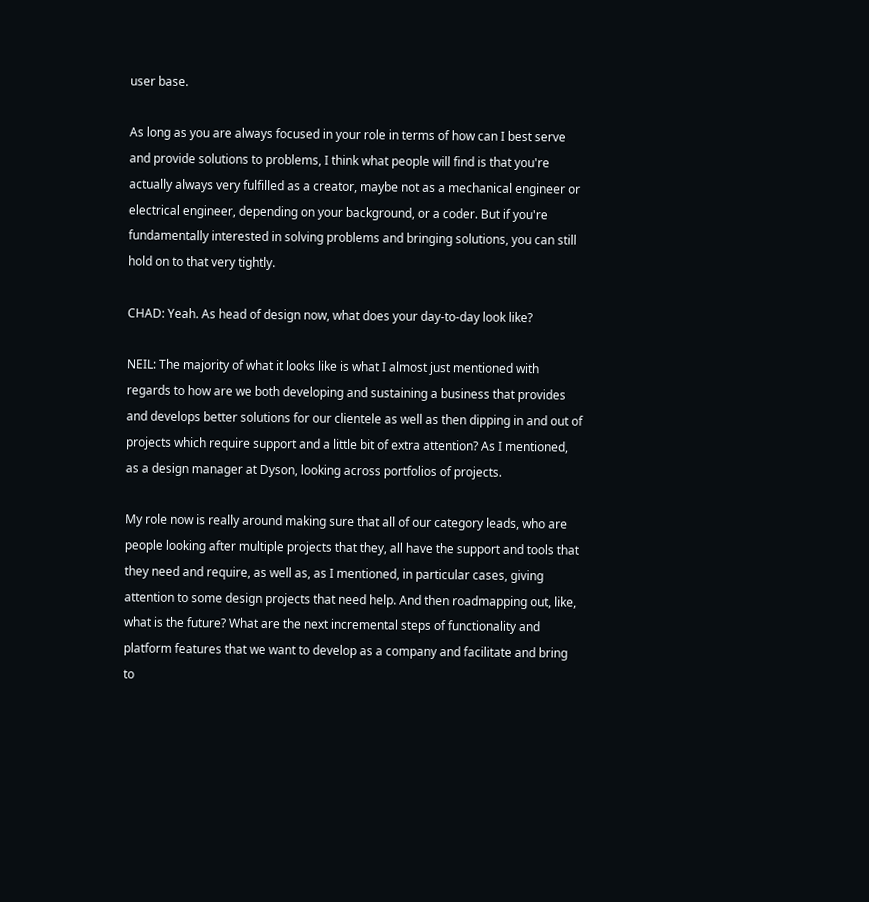user base.

As long as you are always focused in your role in terms of how can I best serve and provide solutions to problems, I think what people will find is that you're actually always very fulfilled as a creator, maybe not as a mechanical engineer or electrical engineer, depending on your background, or a coder. But if you're fundamentally interested in solving problems and bringing solutions, you can still hold on to that very tightly.

CHAD: Yeah. As head of design now, what does your day-to-day look like?

NEIL: The majority of what it looks like is what I almost just mentioned with regards to how are we both developing and sustaining a business that provides and develops better solutions for our clientele as well as then dipping in and out of projects which require support and a little bit of extra attention? As I mentioned, as a design manager at Dyson, looking across portfolios of projects.

My role now is really around making sure that all of our category leads, who are people looking after multiple projects that they, all have the support and tools that they need and require, as well as, as I mentioned, in particular cases, giving attention to some design projects that need help. And then roadmapping out, like, what is the future? What are the next incremental steps of functionality and platform features that we want to develop as a company and facilitate and bring to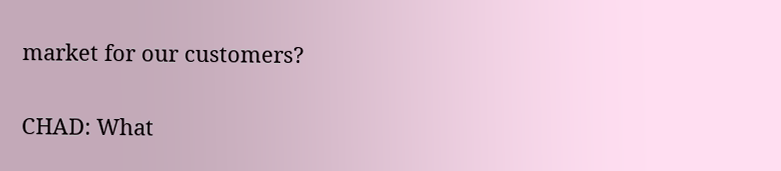market for our customers?

CHAD: What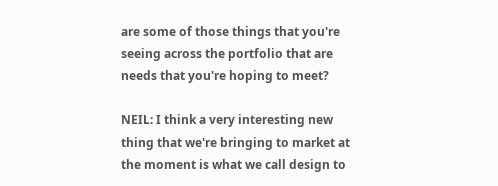are some of those things that you're seeing across the portfolio that are needs that you're hoping to meet?

NEIL: I think a very interesting new thing that we're bringing to market at the moment is what we call design to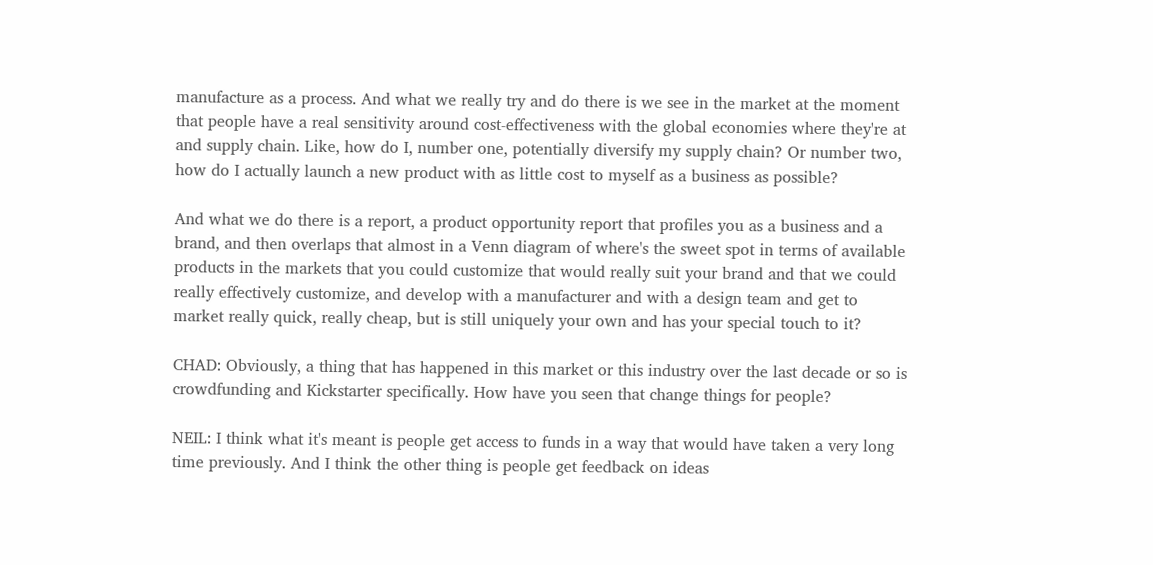manufacture as a process. And what we really try and do there is we see in the market at the moment that people have a real sensitivity around cost-effectiveness with the global economies where they're at and supply chain. Like, how do I, number one, potentially diversify my supply chain? Or number two, how do I actually launch a new product with as little cost to myself as a business as possible?

And what we do there is a report, a product opportunity report that profiles you as a business and a brand, and then overlaps that almost in a Venn diagram of where's the sweet spot in terms of available products in the markets that you could customize that would really suit your brand and that we could really effectively customize, and develop with a manufacturer and with a design team and get to market really quick, really cheap, but is still uniquely your own and has your special touch to it?

CHAD: Obviously, a thing that has happened in this market or this industry over the last decade or so is crowdfunding and Kickstarter specifically. How have you seen that change things for people?

NEIL: I think what it's meant is people get access to funds in a way that would have taken a very long time previously. And I think the other thing is people get feedback on ideas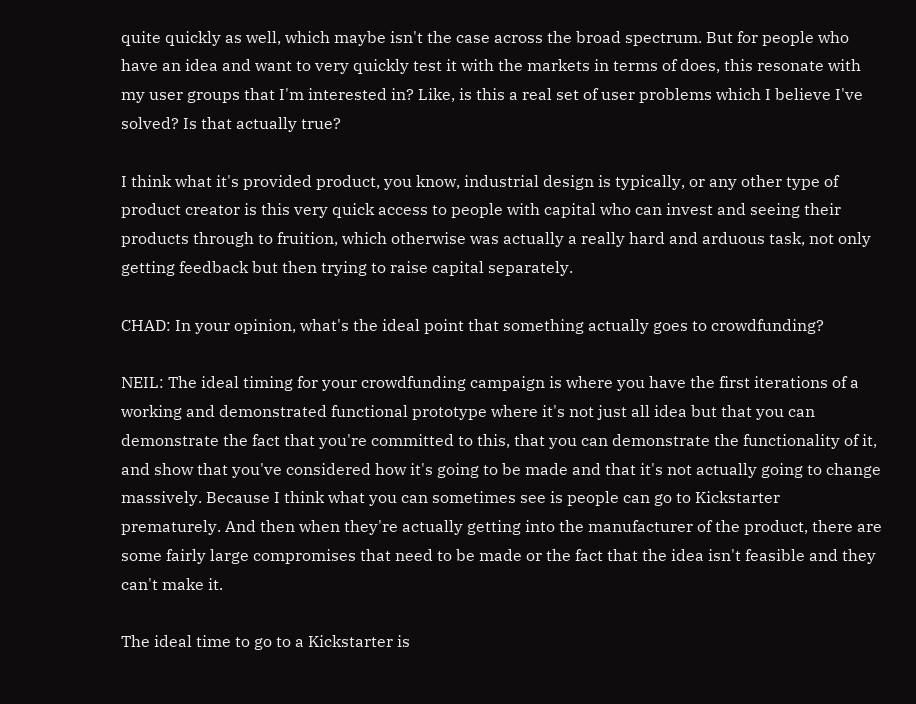quite quickly as well, which maybe isn't the case across the broad spectrum. But for people who have an idea and want to very quickly test it with the markets in terms of does, this resonate with my user groups that I'm interested in? Like, is this a real set of user problems which I believe I've solved? Is that actually true?

I think what it's provided product, you know, industrial design is typically, or any other type of product creator is this very quick access to people with capital who can invest and seeing their products through to fruition, which otherwise was actually a really hard and arduous task, not only getting feedback but then trying to raise capital separately.

CHAD: In your opinion, what's the ideal point that something actually goes to crowdfunding?

NEIL: The ideal timing for your crowdfunding campaign is where you have the first iterations of a working and demonstrated functional prototype where it's not just all idea but that you can demonstrate the fact that you're committed to this, that you can demonstrate the functionality of it, and show that you've considered how it's going to be made and that it's not actually going to change massively. Because I think what you can sometimes see is people can go to Kickstarter prematurely. And then when they're actually getting into the manufacturer of the product, there are some fairly large compromises that need to be made or the fact that the idea isn't feasible and they can't make it.

The ideal time to go to a Kickstarter is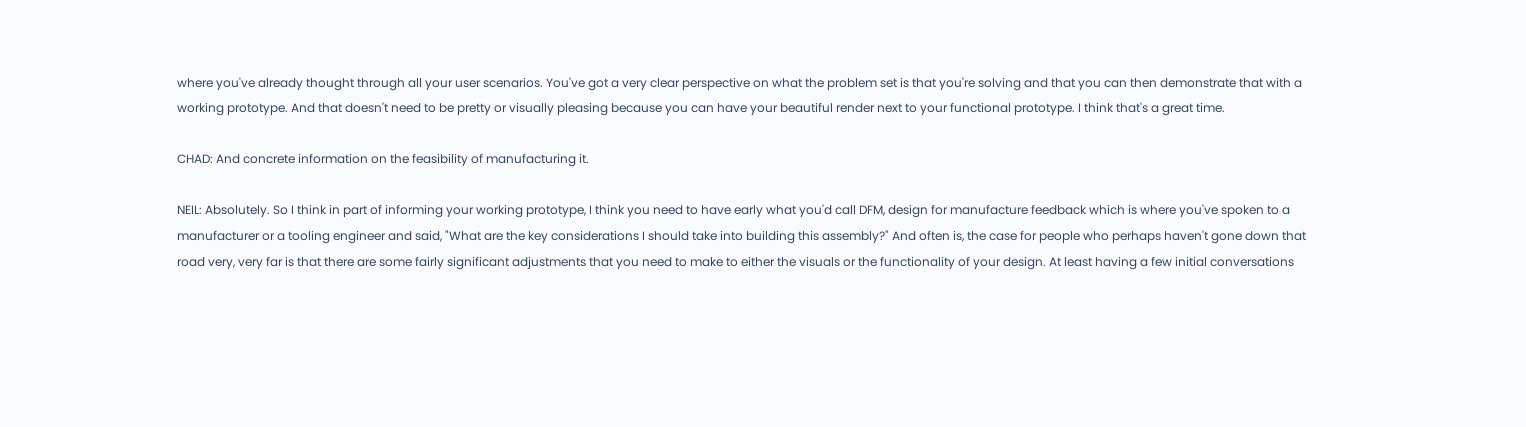where you've already thought through all your user scenarios. You've got a very clear perspective on what the problem set is that you're solving and that you can then demonstrate that with a working prototype. And that doesn't need to be pretty or visually pleasing because you can have your beautiful render next to your functional prototype. I think that's a great time.

CHAD: And concrete information on the feasibility of manufacturing it.

NEIL: Absolutely. So I think in part of informing your working prototype, I think you need to have early what you'd call DFM, design for manufacture feedback which is where you've spoken to a manufacturer or a tooling engineer and said, "What are the key considerations I should take into building this assembly?" And often is, the case for people who perhaps haven't gone down that road very, very far is that there are some fairly significant adjustments that you need to make to either the visuals or the functionality of your design. At least having a few initial conversations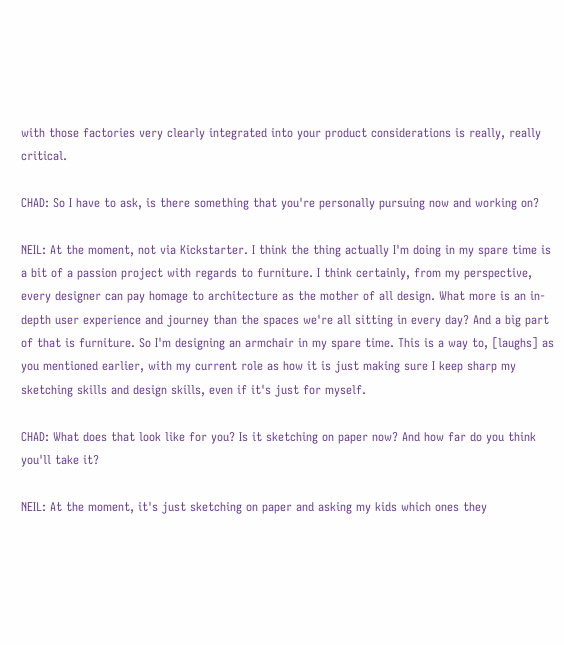with those factories very clearly integrated into your product considerations is really, really critical.

CHAD: So I have to ask, is there something that you're personally pursuing now and working on?

NEIL: At the moment, not via Kickstarter. I think the thing actually I'm doing in my spare time is a bit of a passion project with regards to furniture. I think certainly, from my perspective, every designer can pay homage to architecture as the mother of all design. What more is an in-depth user experience and journey than the spaces we're all sitting in every day? And a big part of that is furniture. So I'm designing an armchair in my spare time. This is a way to, [laughs] as you mentioned earlier, with my current role as how it is just making sure I keep sharp my sketching skills and design skills, even if it's just for myself.

CHAD: What does that look like for you? Is it sketching on paper now? And how far do you think you'll take it?

NEIL: At the moment, it's just sketching on paper and asking my kids which ones they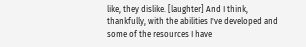like, they dislike. [laughter] And I think, thankfully, with the abilities I've developed and some of the resources I have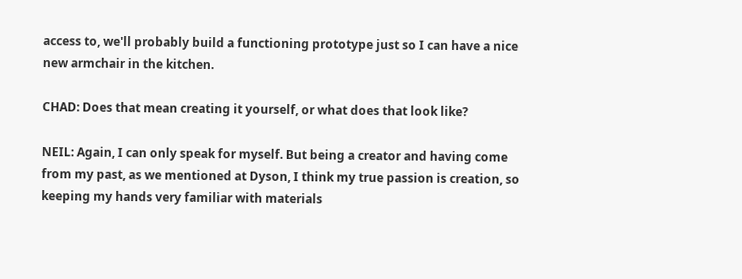access to, we'll probably build a functioning prototype just so I can have a nice new armchair in the kitchen.

CHAD: Does that mean creating it yourself, or what does that look like?

NEIL: Again, I can only speak for myself. But being a creator and having come from my past, as we mentioned at Dyson, I think my true passion is creation, so keeping my hands very familiar with materials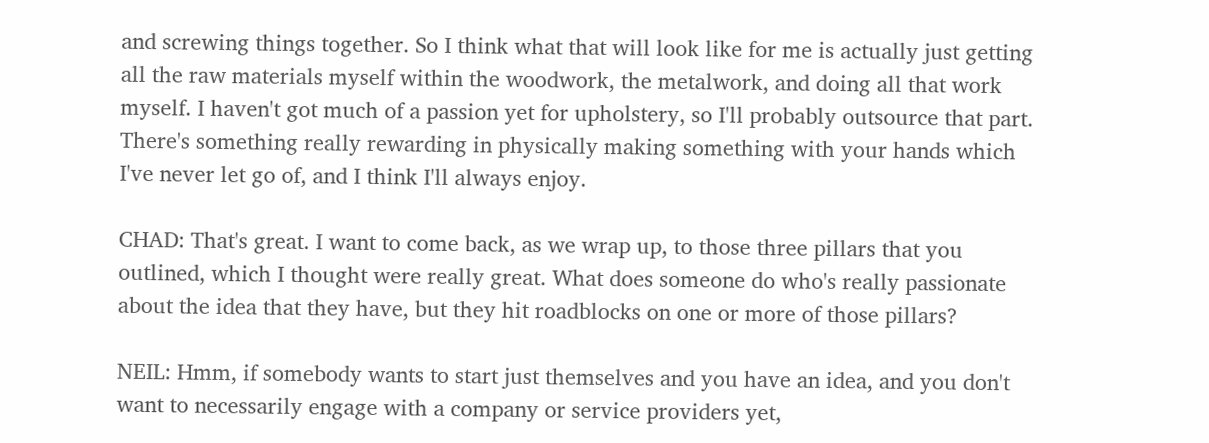and screwing things together. So I think what that will look like for me is actually just getting all the raw materials myself within the woodwork, the metalwork, and doing all that work myself. I haven't got much of a passion yet for upholstery, so I'll probably outsource that part. There's something really rewarding in physically making something with your hands which I've never let go of, and I think I'll always enjoy.

CHAD: That's great. I want to come back, as we wrap up, to those three pillars that you outlined, which I thought were really great. What does someone do who's really passionate about the idea that they have, but they hit roadblocks on one or more of those pillars?

NEIL: Hmm, if somebody wants to start just themselves and you have an idea, and you don't want to necessarily engage with a company or service providers yet,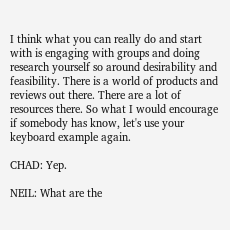I think what you can really do and start with is engaging with groups and doing research yourself so around desirability and feasibility. There is a world of products and reviews out there. There are a lot of resources there. So what I would encourage if somebody has know, let's use your keyboard example again.

CHAD: Yep.

NEIL: What are the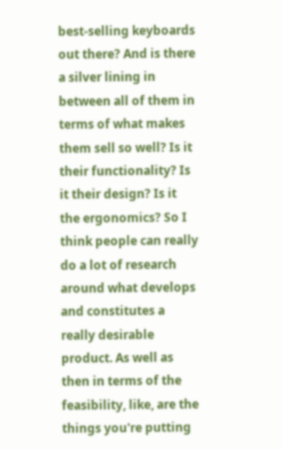best-selling keyboards out there? And is there a silver lining in between all of them in terms of what makes them sell so well? Is it their functionality? Is it their design? Is it the ergonomics? So I think people can really do a lot of research around what develops and constitutes a really desirable product. As well as then in terms of the feasibility, like, are the things you're putting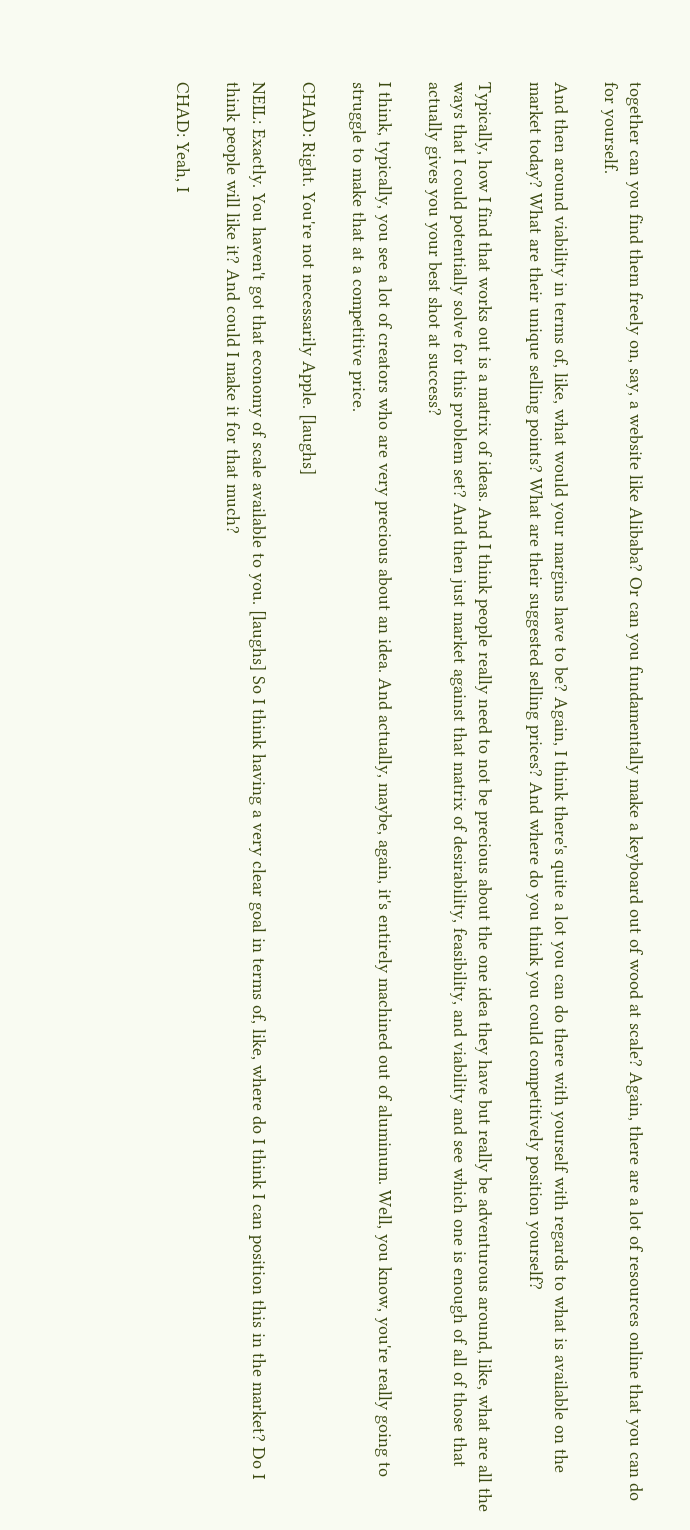together can you find them freely on, say, a website like Alibaba? Or can you fundamentally make a keyboard out of wood at scale? Again, there are a lot of resources online that you can do for yourself.

And then around viability in terms of, like, what would your margins have to be? Again, I think there's quite a lot you can do there with yourself with regards to what is available on the market today? What are their unique selling points? What are their suggested selling prices? And where do you think you could competitively position yourself?

Typically, how I find that works out is a matrix of ideas. And I think people really need to not be precious about the one idea they have but really be adventurous around, like, what are all the ways that I could potentially solve for this problem set? And then just market against that matrix of desirability, feasibility, and viability and see which one is enough of all of those that actually gives you your best shot at success?

I think, typically, you see a lot of creators who are very precious about an idea. And actually, maybe, again, it's entirely machined out of aluminum. Well, you know, you're really going to struggle to make that at a competitive price.

CHAD: Right. You're not necessarily Apple. [laughs]

NEIL: Exactly. You haven't got that economy of scale available to you. [laughs] So I think having a very clear goal in terms of, like, where do I think I can position this in the market? Do I think people will like it? And could I make it for that much?

CHAD: Yeah, I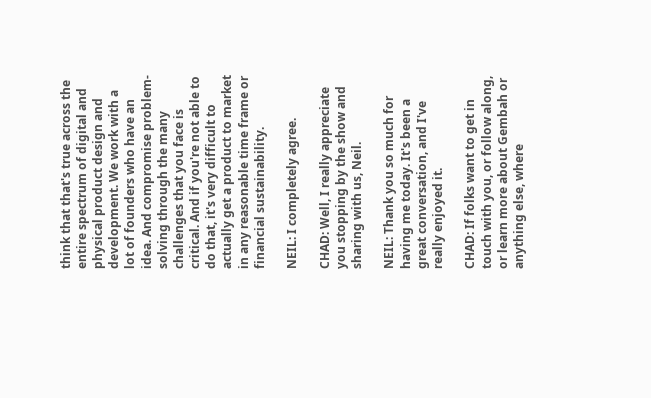think that that's true across the entire spectrum of digital and physical product design and development. We work with a lot of founders who have an idea. And compromise problem-solving through the many challenges that you face is critical. And if you're not able to do that, it's very difficult to actually get a product to market in any reasonable time frame or financial sustainability.

NEIL: I completely agree.

CHAD: Well, I really appreciate you stopping by the show and sharing with us, Neil.

NEIL: Thank you so much for having me today. It's been a great conversation, and I've really enjoyed it.

CHAD: If folks want to get in touch with you, or follow along, or learn more about Gembah or anything else, where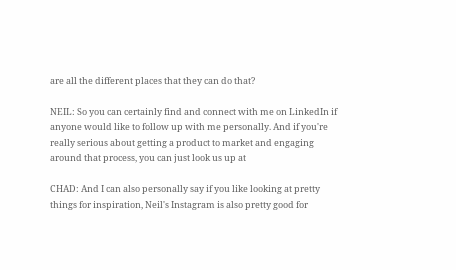are all the different places that they can do that?

NEIL: So you can certainly find and connect with me on LinkedIn if anyone would like to follow up with me personally. And if you're really serious about getting a product to market and engaging around that process, you can just look us up at

CHAD: And I can also personally say if you like looking at pretty things for inspiration, Neil's Instagram is also pretty good for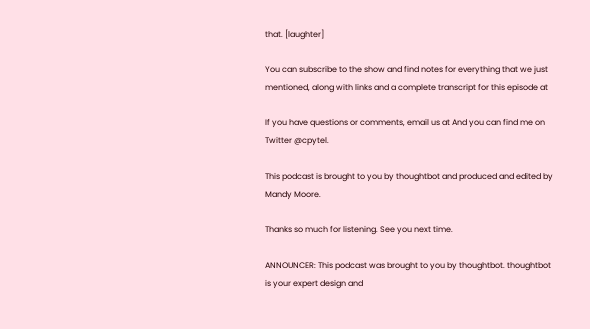that. [laughter]

You can subscribe to the show and find notes for everything that we just mentioned, along with links and a complete transcript for this episode at

If you have questions or comments, email us at And you can find me on Twitter @cpytel.

This podcast is brought to you by thoughtbot and produced and edited by Mandy Moore.

Thanks so much for listening. See you next time.

ANNOUNCER: This podcast was brought to you by thoughtbot. thoughtbot is your expert design and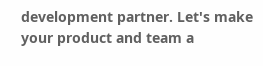development partner. Let's make your product and team a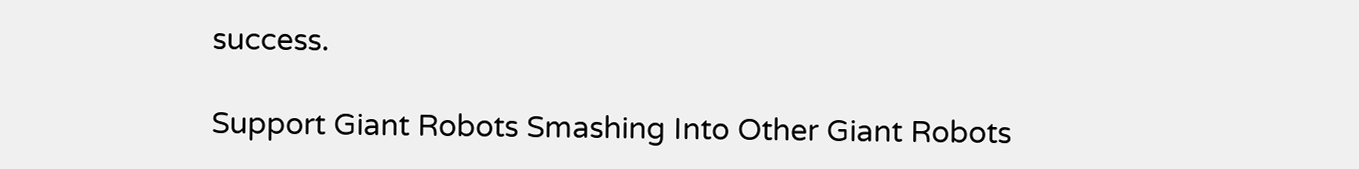success.

Support Giant Robots Smashing Into Other Giant Robots